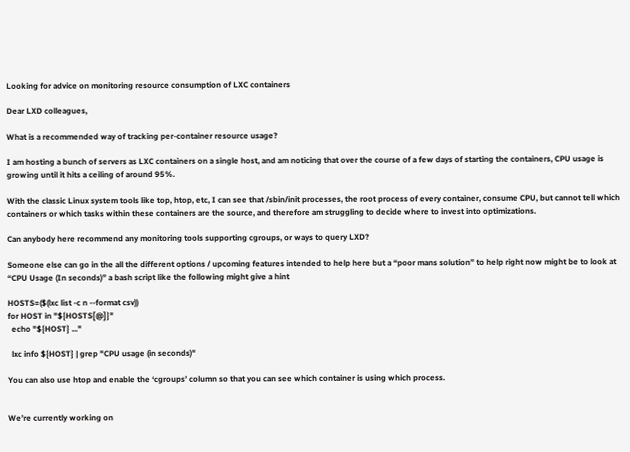Looking for advice on monitoring resource consumption of LXC containers

Dear LXD colleagues,

What is a recommended way of tracking per-container resource usage?

I am hosting a bunch of servers as LXC containers on a single host, and am noticing that over the course of a few days of starting the containers, CPU usage is growing until it hits a ceiling of around 95%.

With the classic Linux system tools like top, htop, etc, I can see that /sbin/init processes, the root process of every container, consume CPU, but cannot tell which containers or which tasks within these containers are the source, and therefore am struggling to decide where to invest into optimizations.

Can anybody here recommend any monitoring tools supporting cgroups, or ways to query LXD?

Someone else can go in the all the different options / upcoming features intended to help here but a “poor mans solution” to help right now might be to look at “CPU Usage (In seconds)” a bash script like the following might give a hint

HOSTS=($(lxc list -c n --format csv))
for HOST in "${HOSTS[@]}"
  echo "${HOST} ..."

  lxc info ${HOST} | grep "CPU usage (in seconds)"

You can also use htop and enable the ‘cgroups’ column so that you can see which container is using which process.


We’re currently working on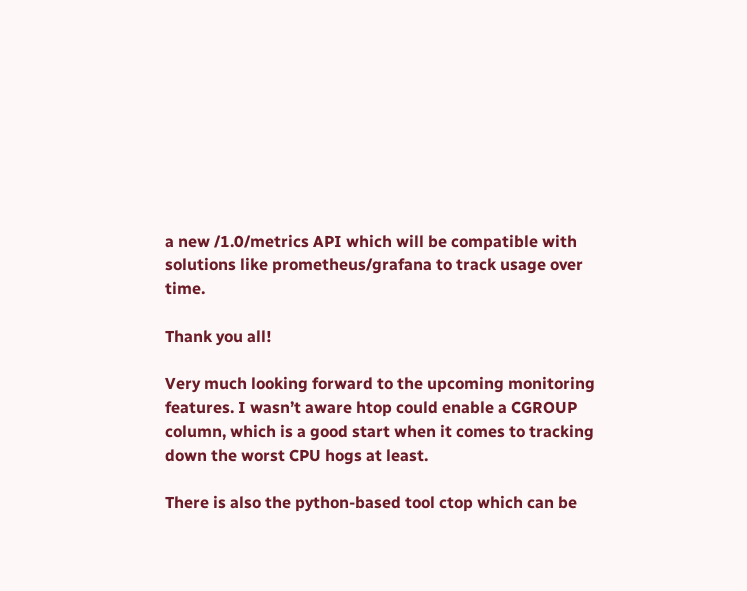a new /1.0/metrics API which will be compatible with solutions like prometheus/grafana to track usage over time.

Thank you all!

Very much looking forward to the upcoming monitoring features. I wasn’t aware htop could enable a CGROUP column, which is a good start when it comes to tracking down the worst CPU hogs at least.

There is also the python-based tool ctop which can be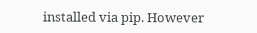installed via pip. However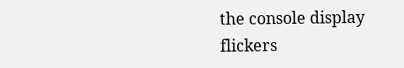the console display flickers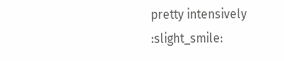pretty intensively :slight_smile: